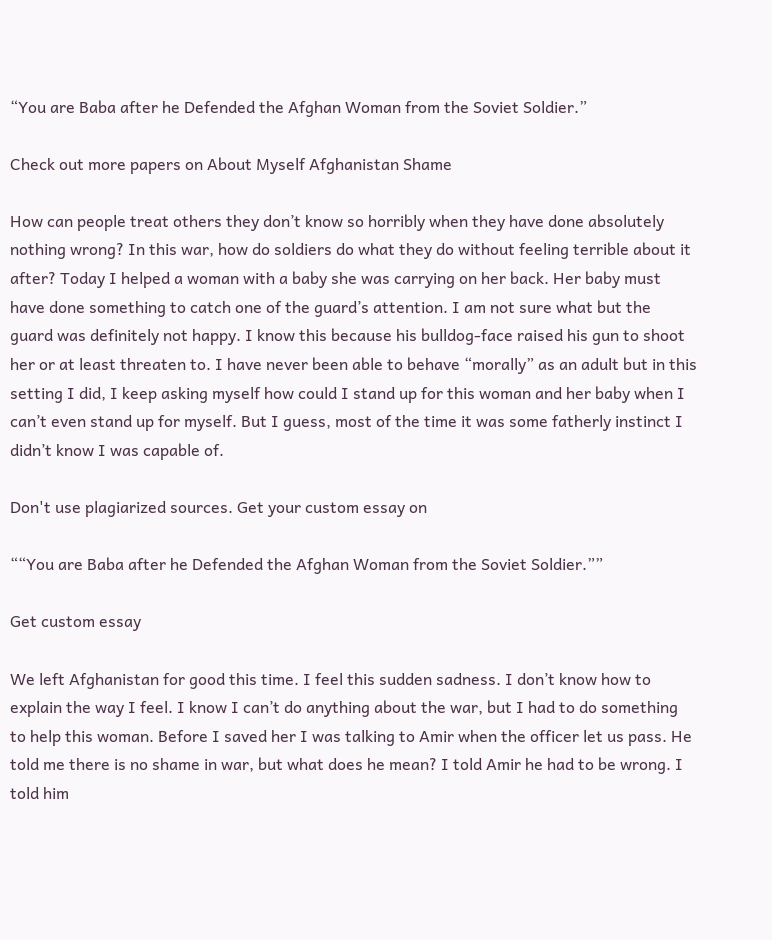“You are Baba after he Defended the Afghan Woman from the Soviet Soldier.”

Check out more papers on About Myself Afghanistan Shame

How can people treat others they don’t know so horribly when they have done absolutely nothing wrong? In this war, how do soldiers do what they do without feeling terrible about it after? Today I helped a woman with a baby she was carrying on her back. Her baby must have done something to catch one of the guard’s attention. I am not sure what but the guard was definitely not happy. I know this because his bulldog-face raised his gun to shoot her or at least threaten to. I have never been able to behave “morally” as an adult but in this setting I did, I keep asking myself how could I stand up for this woman and her baby when I can’t even stand up for myself. But I guess, most of the time it was some fatherly instinct I didn’t know I was capable of.

Don't use plagiarized sources. Get your custom essay on

““You are Baba after he Defended the Afghan Woman from the Soviet Soldier.””

Get custom essay

We left Afghanistan for good this time. I feel this sudden sadness. I don’t know how to explain the way I feel. I know I can’t do anything about the war, but I had to do something to help this woman. Before I saved her I was talking to Amir when the officer let us pass. He told me there is no shame in war, but what does he mean? I told Amir he had to be wrong. I told him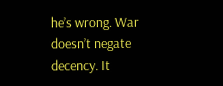he’s wrong. War doesn’t negate decency. It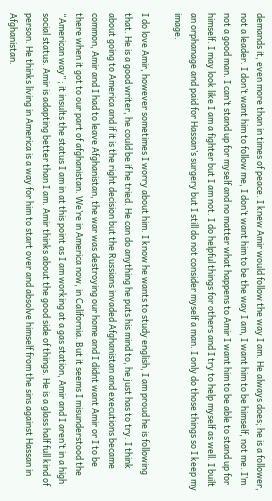demands it, even more than in times of peace. I knew Amir would follow the way I am. He always does; he is a follower, not a leader. I don’t want him to follow me, I don’t want him to be the way I am, I want him to be himself, not me. I’m not a good man. I can’t stand up for myself and no matter what happens to Amir I want him to be able to stand up for himself. I may look like I am a fighter but I am not. I do helpful things for others and I try to help myself as well. I built an orphanage and paid for Hassan’s surgery but I still do not consider myself a man. I only do those things so I keep my image.

I do love Amir, however sometimes I worry about him. I know he wants to study english, I am proud he is following that. He is a good writer, he could be if he tried. He can do anything he puts his mind to, he just has to try. I think about going to America and if it is the right decision but the Russians invaded Afghanistan and executions became common, Amir and I had to leave Afghanistan, the war was destroying our home and I didnt want Amir or I to be there when it got to our part of afghanistan. We’re in America now, in California. But it seems I misunderstood the “American way” ; it insults the status I am in at this point as I am working at a gas station, Amir and I aren’t in a high social status. Amir is adapting better than I am. Amir thinks about the good side of things. He is a glass half full kind of person. He thinks living in America is a way for him to start over and absolve himself from the sins against Hassan in Afghanistan.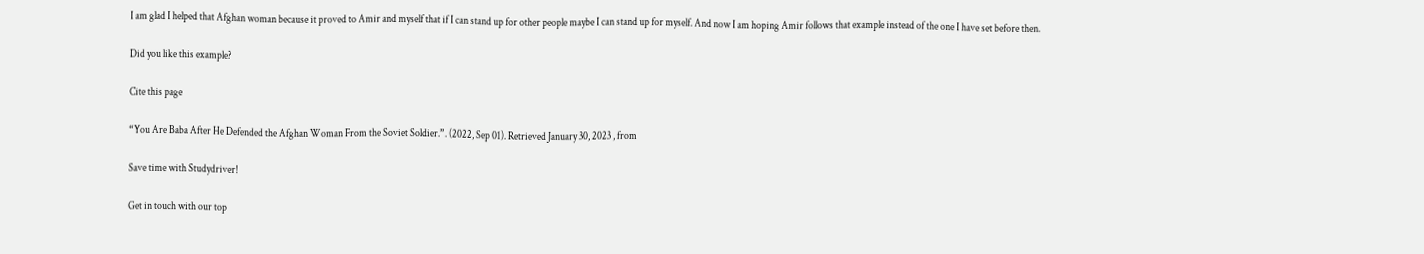I am glad I helped that Afghan woman because it proved to Amir and myself that if I can stand up for other people maybe I can stand up for myself. And now I am hoping Amir follows that example instead of the one I have set before then.

Did you like this example?

Cite this page

“You Are Baba After He Defended the Afghan Woman From the Soviet Soldier.”. (2022, Sep 01). Retrieved January 30, 2023 , from

Save time with Studydriver!

Get in touch with our top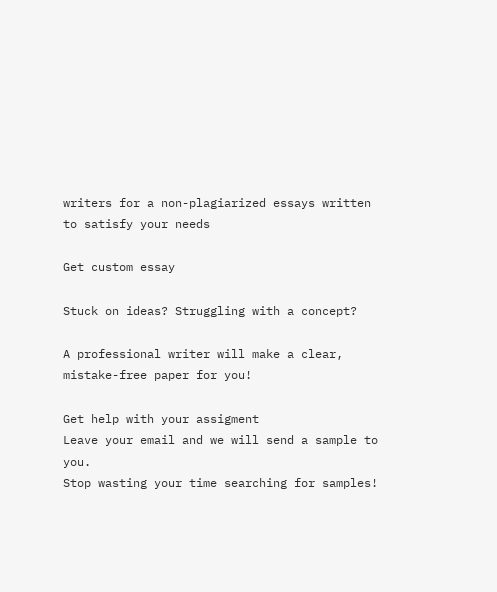writers for a non-plagiarized essays written to satisfy your needs

Get custom essay

Stuck on ideas? Struggling with a concept?

A professional writer will make a clear, mistake-free paper for you!

Get help with your assigment
Leave your email and we will send a sample to you.
Stop wasting your time searching for samples!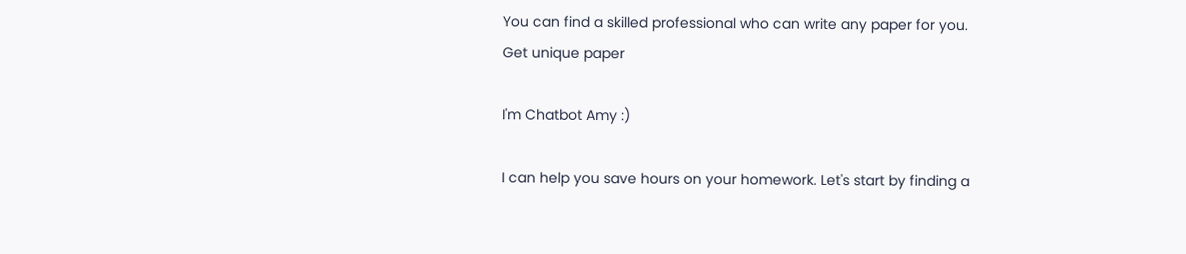You can find a skilled professional who can write any paper for you.
Get unique paper

I'm Chatbot Amy :)

I can help you save hours on your homework. Let's start by finding a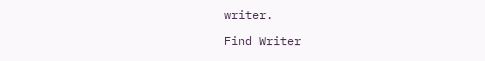writer.

Find Writer